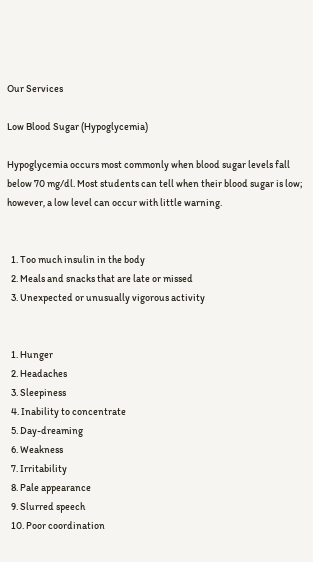Our Services

Low Blood Sugar (Hypoglycemia)

Hypoglycemia occurs most commonly when blood sugar levels fall below 70 mg/dl. Most students can tell when their blood sugar is low; however, a low level can occur with little warning.


  1. Too much insulin in the body
  2. Meals and snacks that are late or missed
  3. Unexpected or unusually vigorous activity


  1. Hunger
  2. Headaches
  3. Sleepiness
  4. Inability to concentrate
  5. Day-dreaming
  6. Weakness
  7. Irritability
  8. Pale appearance
  9. Slurred speech
  10. Poor coordination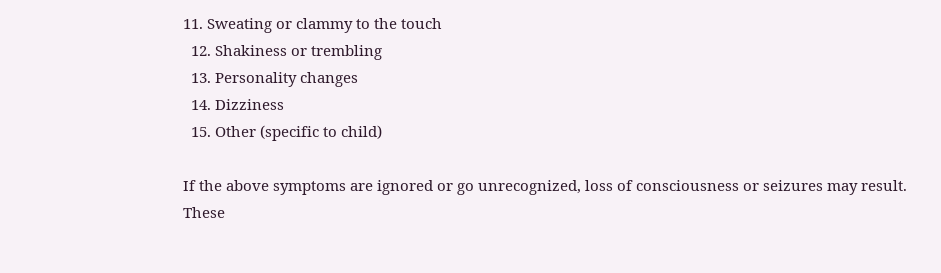11. Sweating or clammy to the touch
  12. Shakiness or trembling
  13. Personality changes
  14. Dizziness
  15. Other (specific to child)

If the above symptoms are ignored or go unrecognized, loss of consciousness or seizures may result. These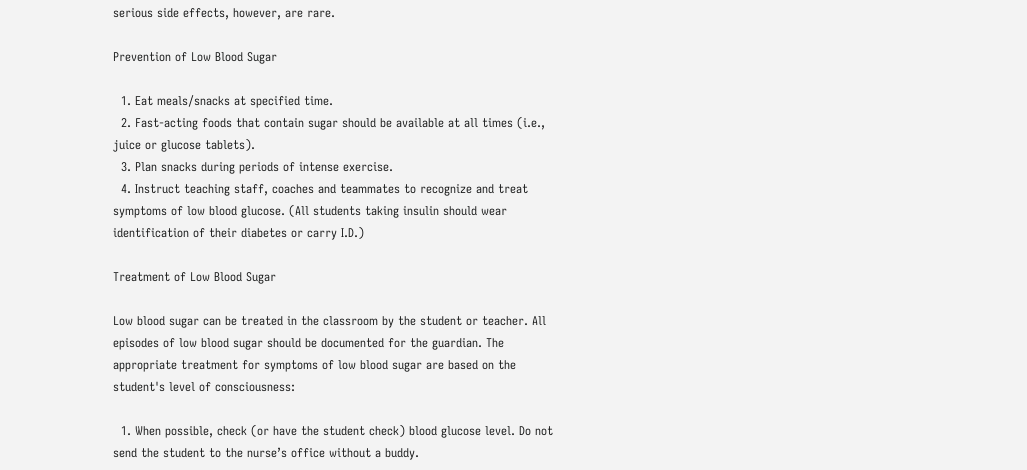serious side effects, however, are rare.

Prevention of Low Blood Sugar

  1. Eat meals/snacks at specified time.
  2. Fast-acting foods that contain sugar should be available at all times (i.e., juice or glucose tablets).
  3. Plan snacks during periods of intense exercise.
  4. Instruct teaching staff, coaches and teammates to recognize and treat symptoms of low blood glucose. (All students taking insulin should wear identification of their diabetes or carry I.D.)

Treatment of Low Blood Sugar

Low blood sugar can be treated in the classroom by the student or teacher. All episodes of low blood sugar should be documented for the guardian. The appropriate treatment for symptoms of low blood sugar are based on the student's level of consciousness:

  1. When possible, check (or have the student check) blood glucose level. Do not send the student to the nurse’s office without a buddy.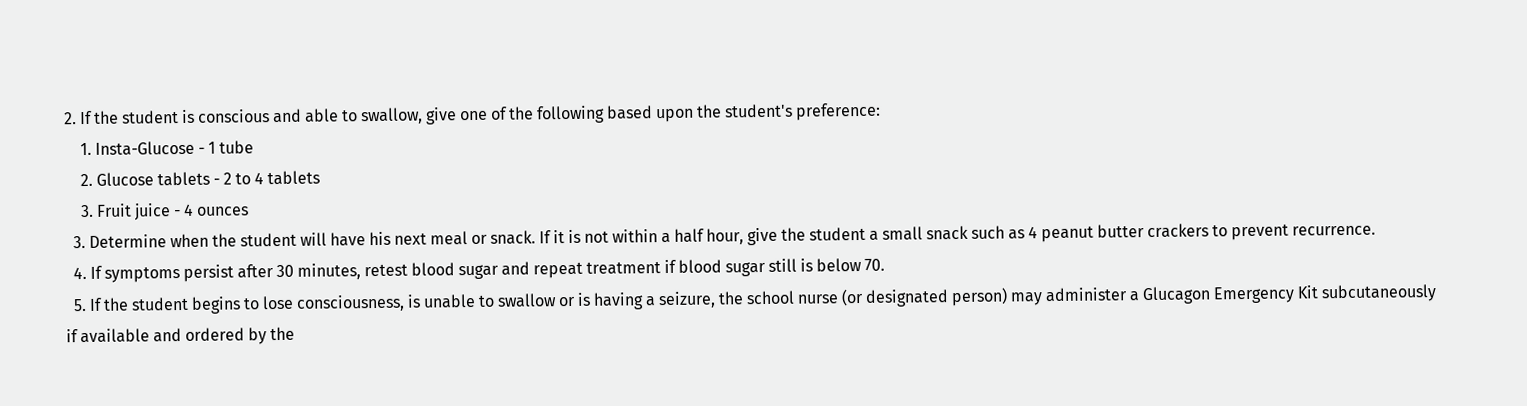2. If the student is conscious and able to swallow, give one of the following based upon the student's preference:
    1. Insta-Glucose - 1 tube
    2. Glucose tablets - 2 to 4 tablets
    3. Fruit juice - 4 ounces
  3. Determine when the student will have his next meal or snack. If it is not within a half hour, give the student a small snack such as 4 peanut butter crackers to prevent recurrence.
  4. If symptoms persist after 30 minutes, retest blood sugar and repeat treatment if blood sugar still is below 70.
  5. If the student begins to lose consciousness, is unable to swallow or is having a seizure, the school nurse (or designated person) may administer a Glucagon Emergency Kit subcutaneously if available and ordered by the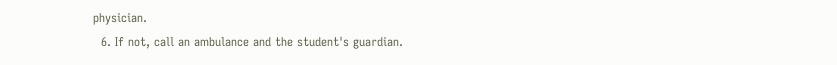physician.
  6. If not, call an ambulance and the student's guardian.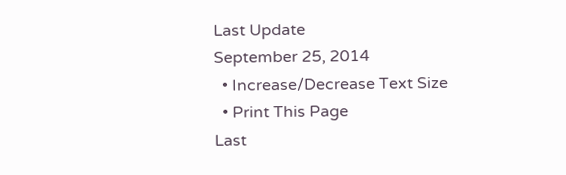Last Update
September 25, 2014
  • Increase/Decrease Text Size
  • Print This Page
Last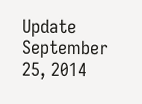Update
September 25, 2014